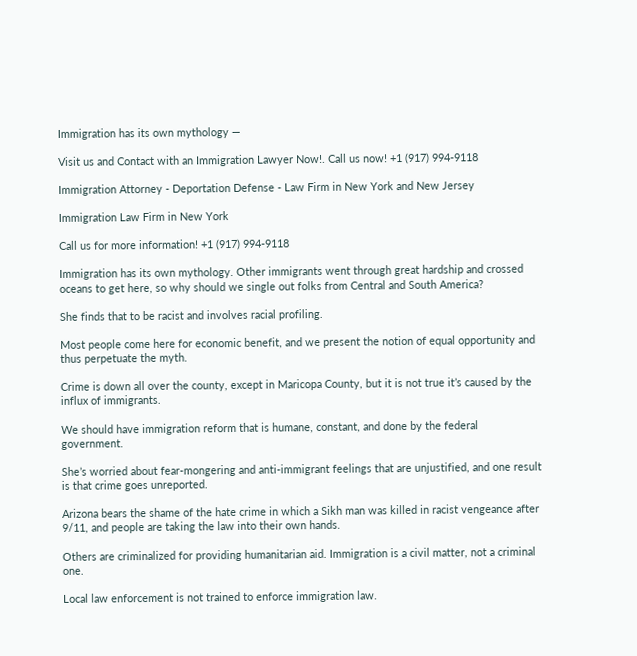Immigration has its own mythology —

Visit us and Contact with an Immigration Lawyer Now!. Call us now! +1 (917) 994-9118

Immigration Attorney - Deportation Defense - Law Firm in New York and New Jersey

Immigration Law Firm in New York

Call us for more information! +1 (917) 994-9118

Immigration has its own mythology. Other immigrants went through great hardship and crossed oceans to get here, so why should we single out folks from Central and South America?

She finds that to be racist and involves racial profiling.

Most people come here for economic benefit, and we present the notion of equal opportunity and thus perpetuate the myth.

Crime is down all over the county, except in Maricopa County, but it is not true it’s caused by the influx of immigrants.

We should have immigration reform that is humane, constant, and done by the federal government.

She’s worried about fear-mongering and anti-immigrant feelings that are unjustified, and one result is that crime goes unreported.

Arizona bears the shame of the hate crime in which a Sikh man was killed in racist vengeance after 9/11, and people are taking the law into their own hands.

Others are criminalized for providing humanitarian aid. Immigration is a civil matter, not a criminal one.

Local law enforcement is not trained to enforce immigration law.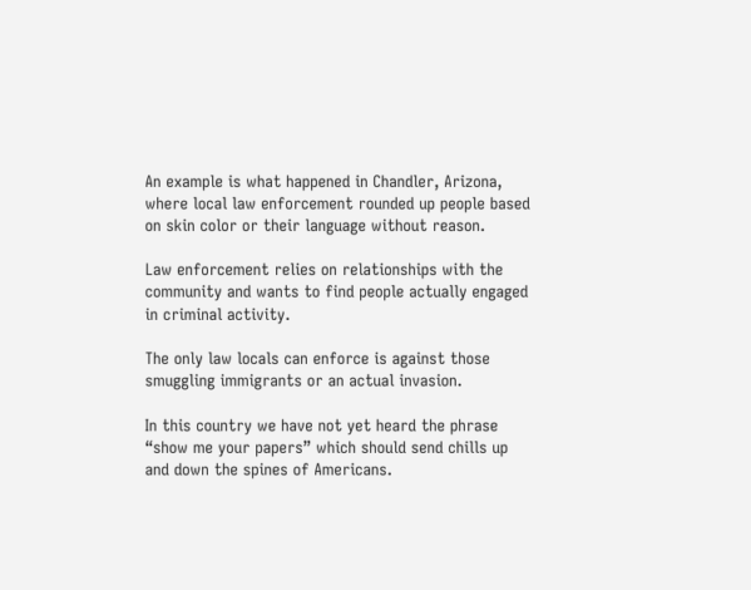An example is what happened in Chandler, Arizona, where local law enforcement rounded up people based on skin color or their language without reason.

Law enforcement relies on relationships with the community and wants to find people actually engaged in criminal activity.

The only law locals can enforce is against those smuggling immigrants or an actual invasion.

In this country we have not yet heard the phrase “show me your papers” which should send chills up and down the spines of Americans.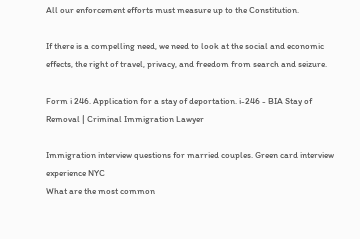All our enforcement efforts must measure up to the Constitution.

If there is a compelling need, we need to look at the social and economic effects, the right of travel, privacy, and freedom from search and seizure.

Form i 246. Application for a stay of deportation. i-246 - BIA Stay of Removal | Criminal Immigration Lawyer

Immigration interview questions for married couples. Green card interview experience NYC
What are the most common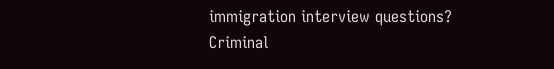immigration interview questions?
Criminal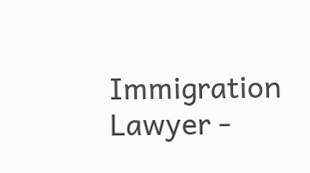Immigration Lawyer -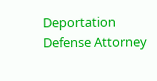Deportation Defense Attorney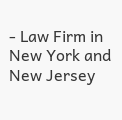- Law Firm in New York and New Jersey